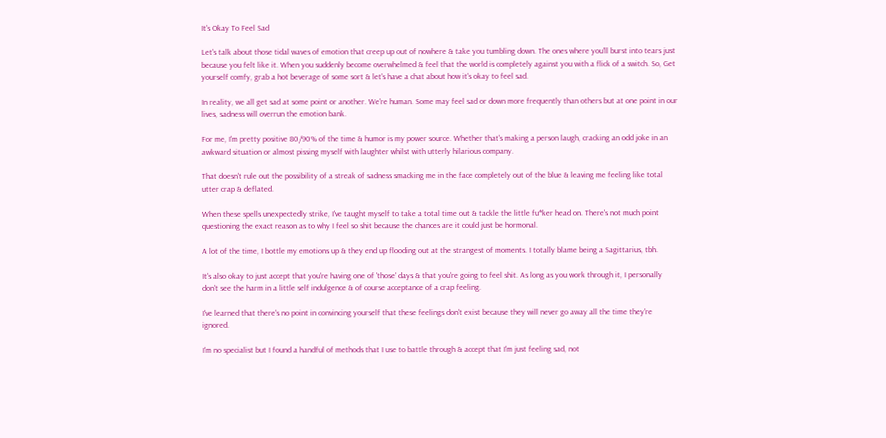It's Okay To Feel Sad

Let's talk about those tidal waves of emotion that creep up out of nowhere & take you tumbling down. The ones where you'll burst into tears just because you felt like it. When you suddenly become overwhelmed & feel that the world is completely against you with a flick of a switch. So, Get yourself comfy, grab a hot beverage of some sort & let's have a chat about how it's okay to feel sad.

In reality, we all get sad at some point or another. We're human. Some may feel sad or down more frequently than others but at one point in our lives, sadness will overrun the emotion bank.

For me, I'm pretty positive 80/90% of the time & humor is my power source. Whether that's making a person laugh, cracking an odd joke in an awkward situation or almost pissing myself with laughter whilst with utterly hilarious company.

That doesn't rule out the possibility of a streak of sadness smacking me in the face completely out of the blue & leaving me feeling like total utter crap & deflated.

When these spells unexpectedly strike, I've taught myself to take a total time out & tackle the little fu*ker head on. There's not much point questioning the exact reason as to why I feel so shit because the chances are it could just be hormonal.

A lot of the time, I bottle my emotions up & they end up flooding out at the strangest of moments. I totally blame being a Sagittarius, tbh.

It's also okay to just accept that you're having one of 'those' days & that you're going to feel shit. As long as you work through it, I personally don't see the harm in a little self indulgence & of course acceptance of a crap feeling.

I've learned that there's no point in convincing yourself that these feelings don't exist because they will never go away all the time they're ignored.

I'm no specialist but I found a handful of methods that I use to battle through & accept that I'm just feeling sad, not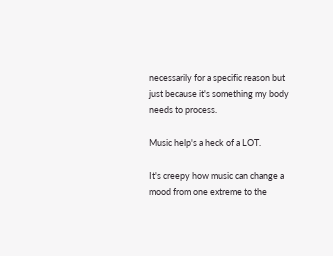necessarily for a specific reason but just because it's something my body needs to process.

Music help's a heck of a LOT.

It's creepy how music can change a mood from one extreme to the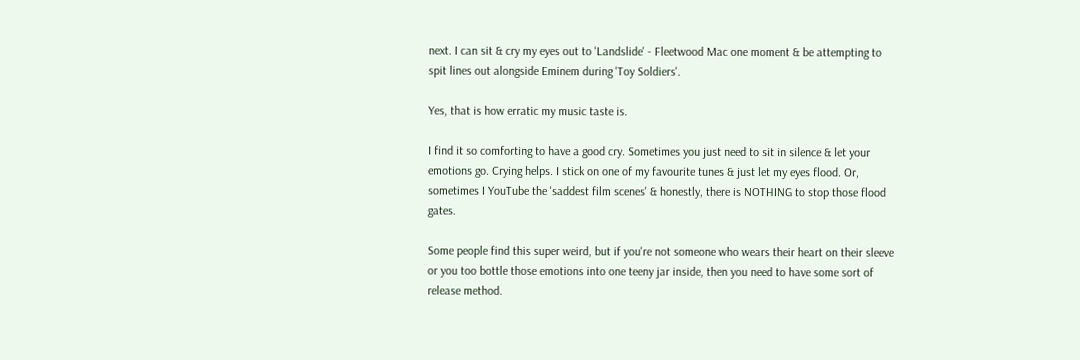next. I can sit & cry my eyes out to 'Landslide' - Fleetwood Mac one moment & be attempting to spit lines out alongside Eminem during 'Toy Soldiers'.

Yes, that is how erratic my music taste is.

I find it so comforting to have a good cry. Sometimes you just need to sit in silence & let your emotions go. Crying helps. I stick on one of my favourite tunes & just let my eyes flood. Or, sometimes I YouTube the 'saddest film scenes' & honestly, there is NOTHING to stop those flood gates.

Some people find this super weird, but if you're not someone who wears their heart on their sleeve or you too bottle those emotions into one teeny jar inside, then you need to have some sort of release method.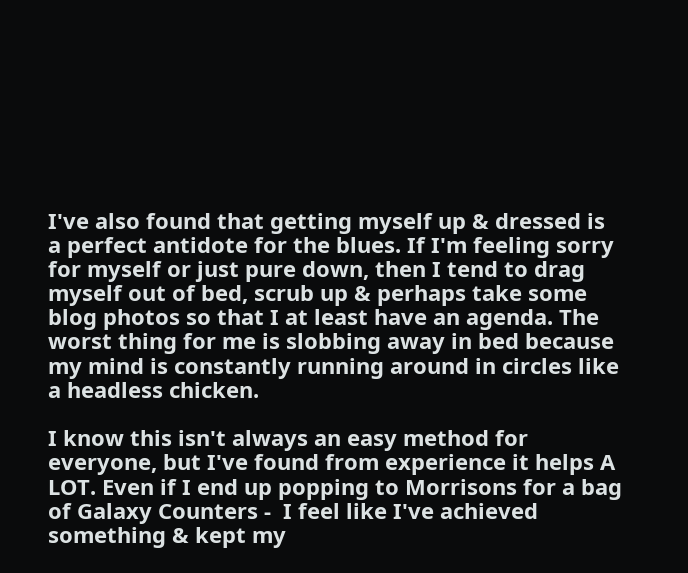I've also found that getting myself up & dressed is a perfect antidote for the blues. If I'm feeling sorry for myself or just pure down, then I tend to drag myself out of bed, scrub up & perhaps take some blog photos so that I at least have an agenda. The worst thing for me is slobbing away in bed because my mind is constantly running around in circles like a headless chicken.

I know this isn't always an easy method for everyone, but I've found from experience it helps A LOT. Even if I end up popping to Morrisons for a bag of Galaxy Counters -  I feel like I've achieved something & kept my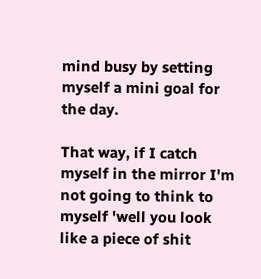mind busy by setting myself a mini goal for the day.

That way, if I catch myself in the mirror I'm not going to think to myself 'well you look like a piece of shit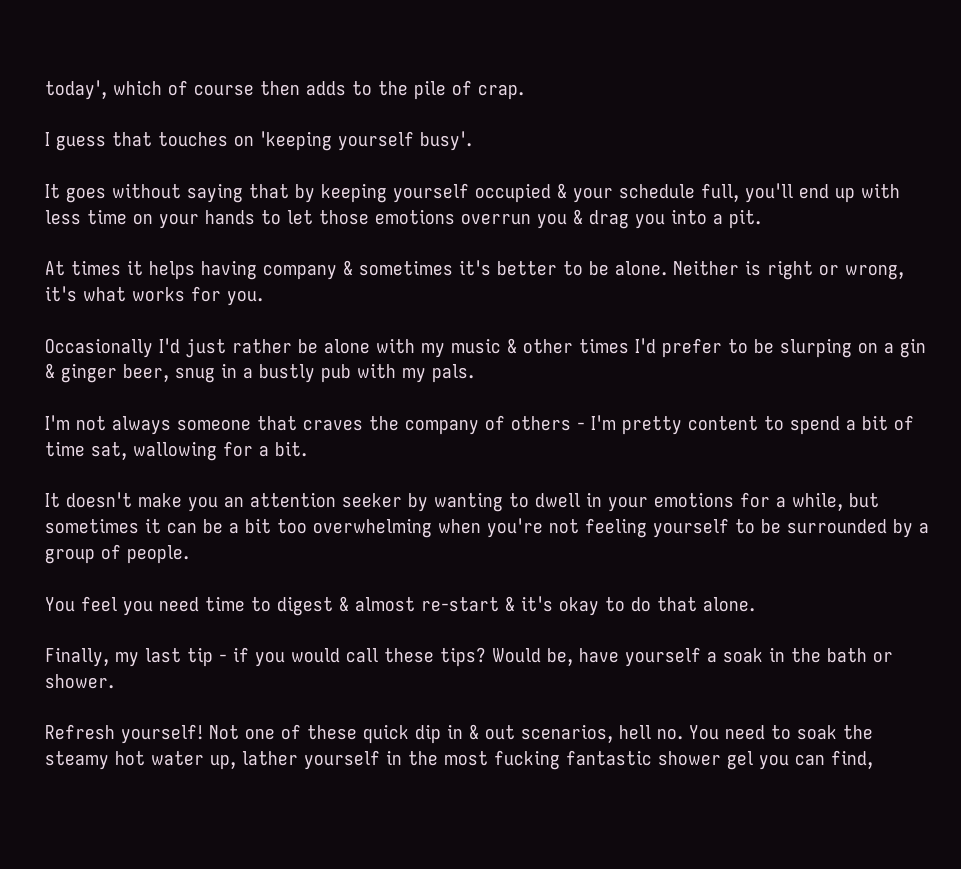today', which of course then adds to the pile of crap.

I guess that touches on 'keeping yourself busy'.

It goes without saying that by keeping yourself occupied & your schedule full, you'll end up with less time on your hands to let those emotions overrun you & drag you into a pit.

At times it helps having company & sometimes it's better to be alone. Neither is right or wrong, it's what works for you.

Occasionally I'd just rather be alone with my music & other times I'd prefer to be slurping on a gin & ginger beer, snug in a bustly pub with my pals.

I'm not always someone that craves the company of others - I'm pretty content to spend a bit of time sat, wallowing for a bit.

It doesn't make you an attention seeker by wanting to dwell in your emotions for a while, but sometimes it can be a bit too overwhelming when you're not feeling yourself to be surrounded by a group of people.

You feel you need time to digest & almost re-start & it's okay to do that alone.

Finally, my last tip - if you would call these tips? Would be, have yourself a soak in the bath or shower.

Refresh yourself! Not one of these quick dip in & out scenarios, hell no. You need to soak the steamy hot water up, lather yourself in the most fucking fantastic shower gel you can find,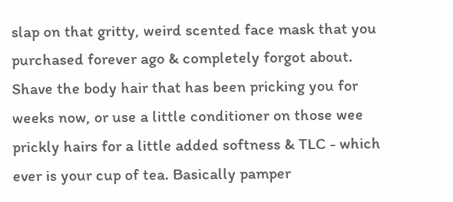slap on that gritty, weird scented face mask that you purchased forever ago & completely forgot about. Shave the body hair that has been pricking you for weeks now, or use a little conditioner on those wee prickly hairs for a little added softness & TLC - which ever is your cup of tea. Basically pamper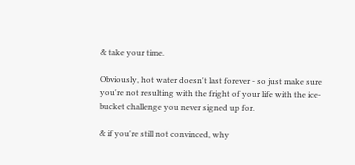& take your time.

Obviously, hot water doesn't last forever - so just make sure you're not resulting with the fright of your life with the ice-bucket challenge you never signed up for.

& if you're still not convinced, why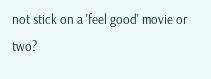not stick on a 'feel good' movie or two?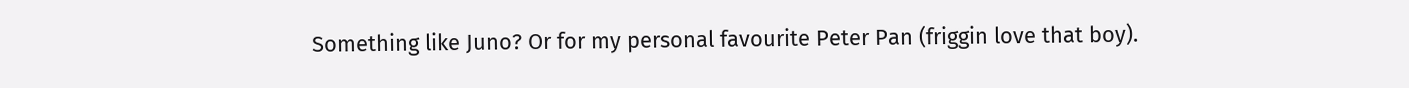Something like Juno? Or for my personal favourite Peter Pan (friggin love that boy).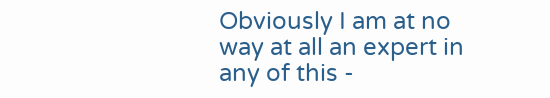Obviously I am at no way at all an expert in any of this -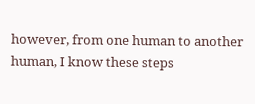however, from one human to another human, I know these steps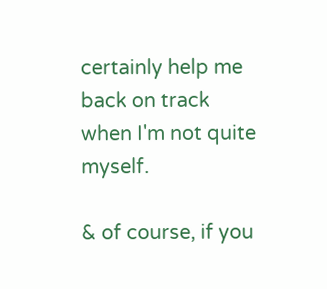certainly help me back on track when I'm not quite myself.

& of course, if you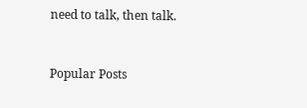need to talk, then talk.


Popular Posts